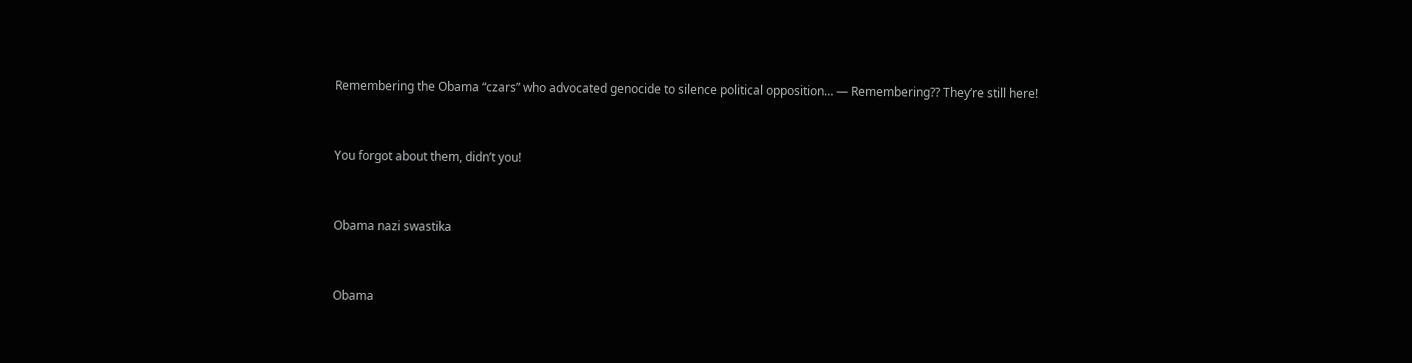Remembering the Obama “czars” who advocated genocide to silence political opposition… — Remembering?? They’re still here!


You forgot about them, didn’t you!


Obama nazi swastika


Obama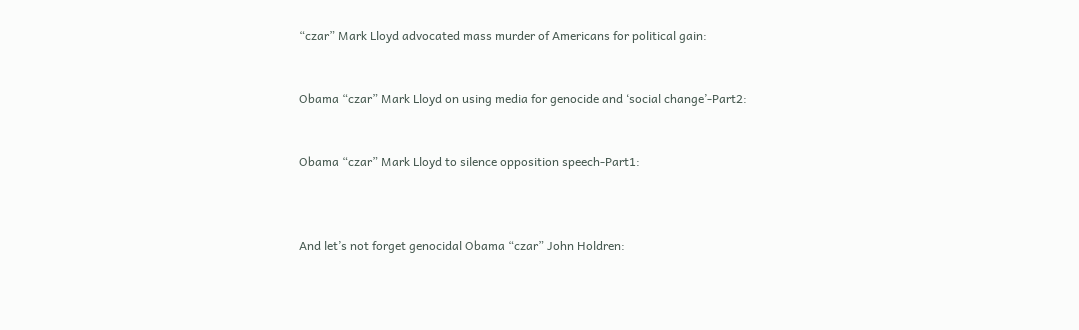“czar” Mark Lloyd advocated mass murder of Americans for political gain:


Obama “czar” Mark Lloyd on using media for genocide and ‘social change’-Part2:


Obama “czar” Mark Lloyd to silence opposition speech-Part1:



And let’s not forget genocidal Obama “czar” John Holdren: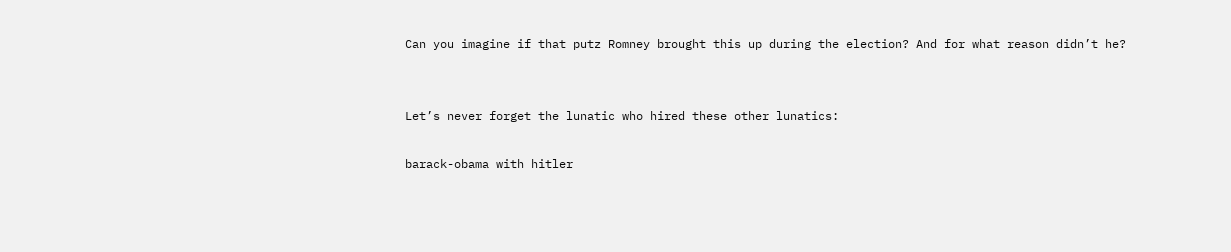Can you imagine if that putz Romney brought this up during the election? And for what reason didn’t he?


Let’s never forget the lunatic who hired these other lunatics:

barack-obama with hitler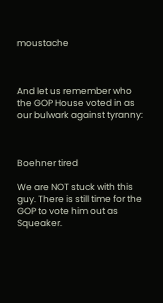moustache



And let us remember who the GOP House voted in as our bulwark against tyranny:



Boehner tired

We are NOT stuck with this guy. There is still time for the GOP to vote him out as Squeaker.